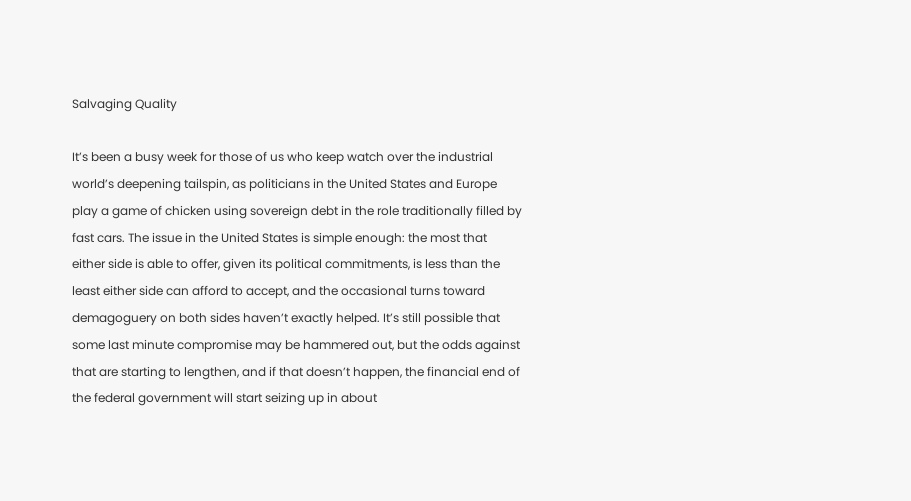Salvaging Quality

It’s been a busy week for those of us who keep watch over the industrial world’s deepening tailspin, as politicians in the United States and Europe play a game of chicken using sovereign debt in the role traditionally filled by fast cars. The issue in the United States is simple enough: the most that either side is able to offer, given its political commitments, is less than the least either side can afford to accept, and the occasional turns toward demagoguery on both sides haven’t exactly helped. It’s still possible that some last minute compromise may be hammered out, but the odds against that are starting to lengthen, and if that doesn’t happen, the financial end of the federal government will start seizing up in about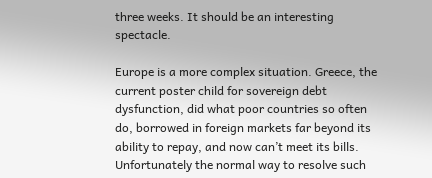three weeks. It should be an interesting spectacle.

Europe is a more complex situation. Greece, the current poster child for sovereign debt dysfunction, did what poor countries so often do, borrowed in foreign markets far beyond its ability to repay, and now can’t meet its bills. Unfortunately the normal way to resolve such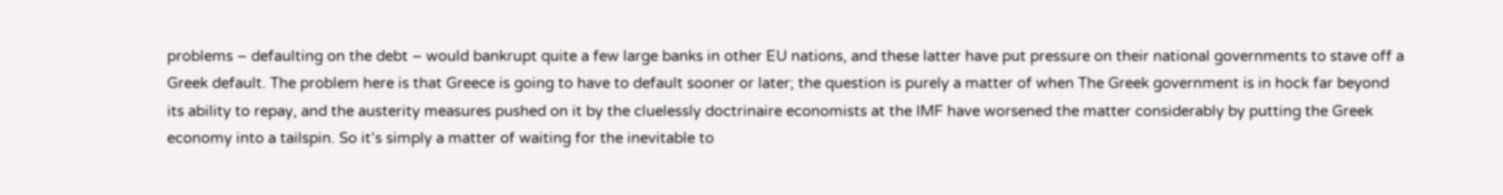problems – defaulting on the debt – would bankrupt quite a few large banks in other EU nations, and these latter have put pressure on their national governments to stave off a Greek default. The problem here is that Greece is going to have to default sooner or later; the question is purely a matter of when The Greek government is in hock far beyond its ability to repay, and the austerity measures pushed on it by the cluelessly doctrinaire economists at the IMF have worsened the matter considerably by putting the Greek economy into a tailspin. So it’s simply a matter of waiting for the inevitable to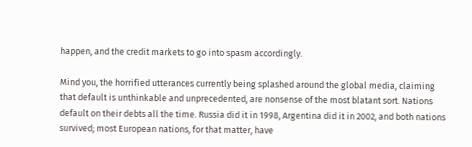happen, and the credit markets to go into spasm accordingly.

Mind you, the horrified utterances currently being splashed around the global media, claiming that default is unthinkable and unprecedented, are nonsense of the most blatant sort. Nations default on their debts all the time. Russia did it in 1998, Argentina did it in 2002, and both nations survived; most European nations, for that matter, have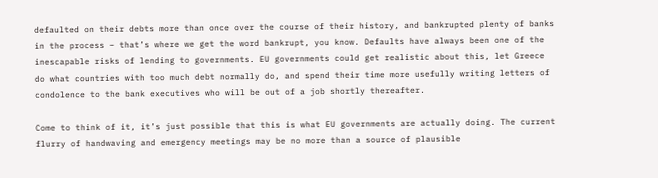defaulted on their debts more than once over the course of their history, and bankrupted plenty of banks in the process – that’s where we get the word bankrupt, you know. Defaults have always been one of the inescapable risks of lending to governments. EU governments could get realistic about this, let Greece do what countries with too much debt normally do, and spend their time more usefully writing letters of condolence to the bank executives who will be out of a job shortly thereafter.

Come to think of it, it’s just possible that this is what EU governments are actually doing. The current flurry of handwaving and emergency meetings may be no more than a source of plausible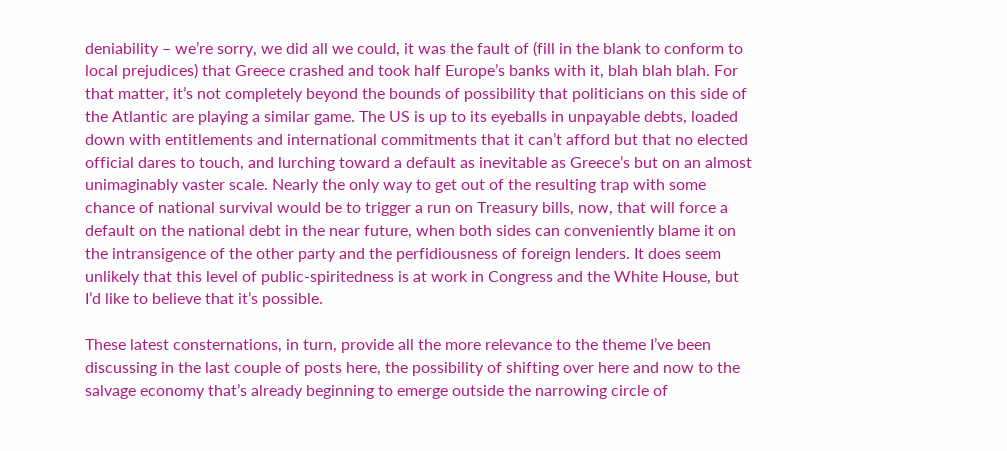deniability – we’re sorry, we did all we could, it was the fault of (fill in the blank to conform to local prejudices) that Greece crashed and took half Europe’s banks with it, blah blah blah. For that matter, it’s not completely beyond the bounds of possibility that politicians on this side of the Atlantic are playing a similar game. The US is up to its eyeballs in unpayable debts, loaded down with entitlements and international commitments that it can’t afford but that no elected official dares to touch, and lurching toward a default as inevitable as Greece’s but on an almost unimaginably vaster scale. Nearly the only way to get out of the resulting trap with some chance of national survival would be to trigger a run on Treasury bills, now, that will force a default on the national debt in the near future, when both sides can conveniently blame it on the intransigence of the other party and the perfidiousness of foreign lenders. It does seem unlikely that this level of public-spiritedness is at work in Congress and the White House, but I’d like to believe that it’s possible.

These latest consternations, in turn, provide all the more relevance to the theme I’ve been discussing in the last couple of posts here, the possibility of shifting over here and now to the salvage economy that’s already beginning to emerge outside the narrowing circle of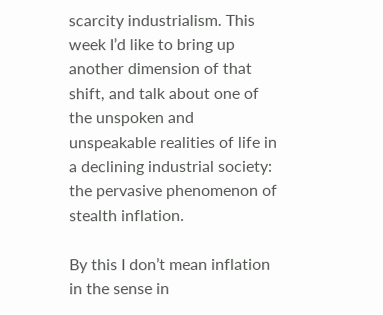scarcity industrialism. This week I’d like to bring up another dimension of that shift, and talk about one of the unspoken and unspeakable realities of life in a declining industrial society: the pervasive phenomenon of stealth inflation.

By this I don’t mean inflation in the sense in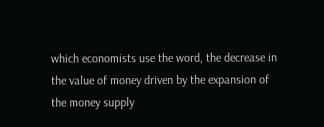which economists use the word, the decrease in the value of money driven by the expansion of the money supply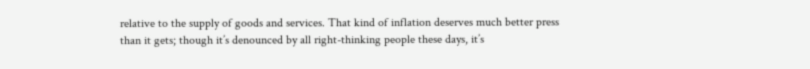relative to the supply of goods and services. That kind of inflation deserves much better press than it gets; though it’s denounced by all right-thinking people these days, it’s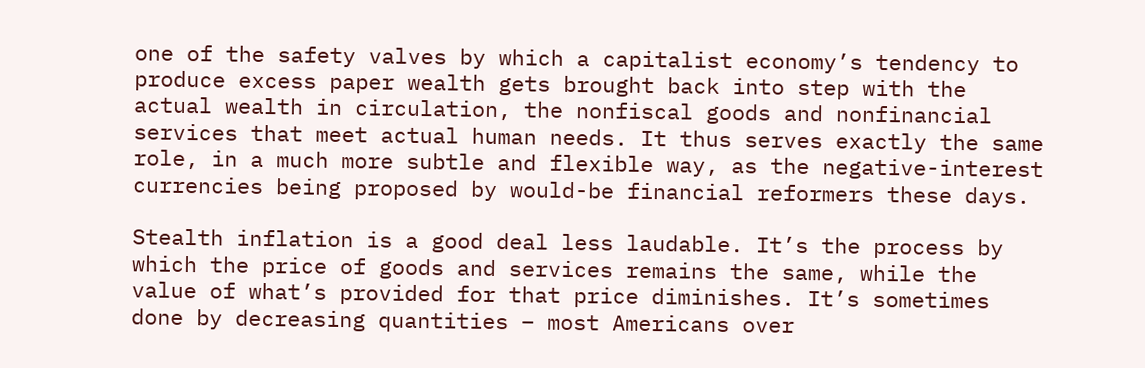one of the safety valves by which a capitalist economy’s tendency to produce excess paper wealth gets brought back into step with the actual wealth in circulation, the nonfiscal goods and nonfinancial services that meet actual human needs. It thus serves exactly the same role, in a much more subtle and flexible way, as the negative-interest currencies being proposed by would-be financial reformers these days.

Stealth inflation is a good deal less laudable. It’s the process by which the price of goods and services remains the same, while the value of what’s provided for that price diminishes. It’s sometimes done by decreasing quantities – most Americans over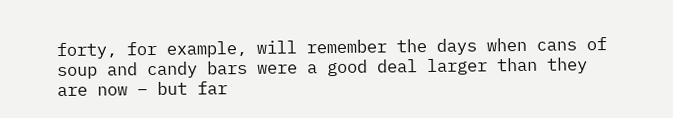forty, for example, will remember the days when cans of soup and candy bars were a good deal larger than they are now – but far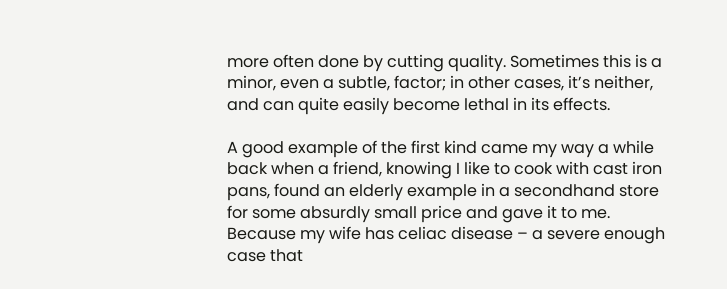more often done by cutting quality. Sometimes this is a minor, even a subtle, factor; in other cases, it’s neither, and can quite easily become lethal in its effects.

A good example of the first kind came my way a while back when a friend, knowing I like to cook with cast iron pans, found an elderly example in a secondhand store for some absurdly small price and gave it to me. Because my wife has celiac disease – a severe enough case that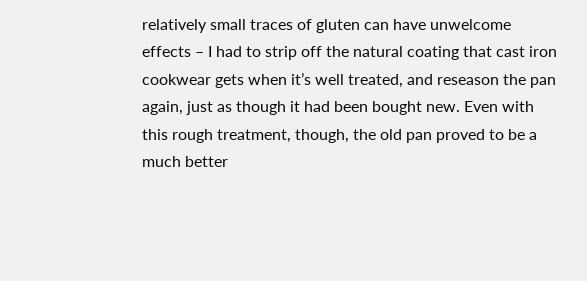relatively small traces of gluten can have unwelcome effects – I had to strip off the natural coating that cast iron cookwear gets when it’s well treated, and reseason the pan again, just as though it had been bought new. Even with this rough treatment, though, the old pan proved to be a much better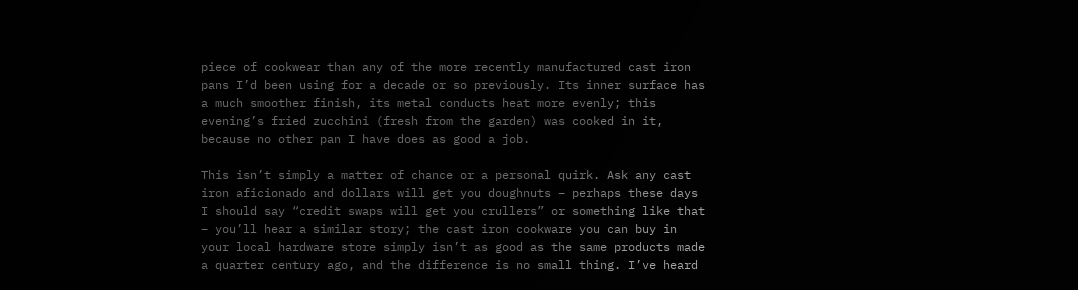piece of cookwear than any of the more recently manufactured cast iron pans I’d been using for a decade or so previously. Its inner surface has a much smoother finish, its metal conducts heat more evenly; this evening’s fried zucchini (fresh from the garden) was cooked in it, because no other pan I have does as good a job.

This isn’t simply a matter of chance or a personal quirk. Ask any cast iron aficionado and dollars will get you doughnuts – perhaps these days I should say “credit swaps will get you crullers” or something like that – you’ll hear a similar story; the cast iron cookware you can buy in your local hardware store simply isn’t as good as the same products made a quarter century ago, and the difference is no small thing. I’ve heard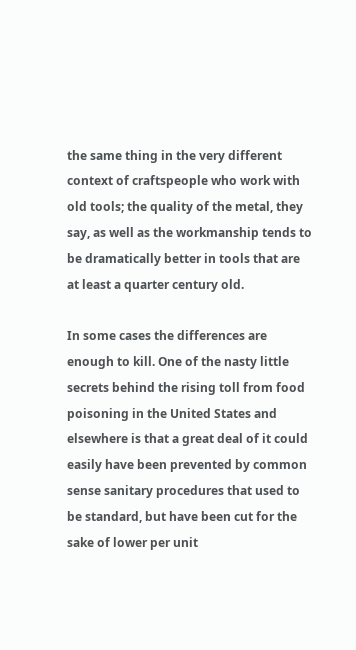the same thing in the very different context of craftspeople who work with old tools; the quality of the metal, they say, as well as the workmanship tends to be dramatically better in tools that are at least a quarter century old.

In some cases the differences are enough to kill. One of the nasty little secrets behind the rising toll from food poisoning in the United States and elsewhere is that a great deal of it could easily have been prevented by common sense sanitary procedures that used to be standard, but have been cut for the sake of lower per unit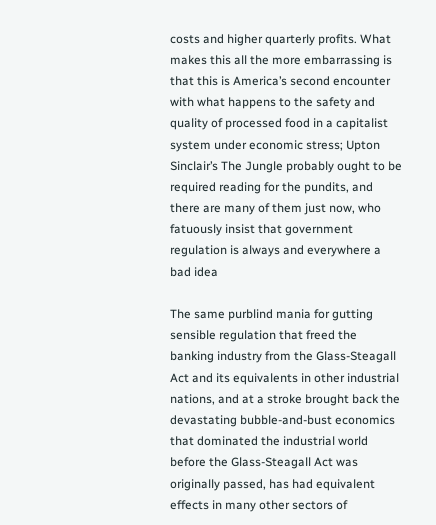costs and higher quarterly profits. What makes this all the more embarrassing is that this is America’s second encounter with what happens to the safety and quality of processed food in a capitalist system under economic stress; Upton Sinclair’s The Jungle probably ought to be required reading for the pundits, and there are many of them just now, who fatuously insist that government regulation is always and everywhere a bad idea

The same purblind mania for gutting sensible regulation that freed the banking industry from the Glass-Steagall Act and its equivalents in other industrial nations, and at a stroke brought back the devastating bubble-and-bust economics that dominated the industrial world before the Glass-Steagall Act was originally passed, has had equivalent effects in many other sectors of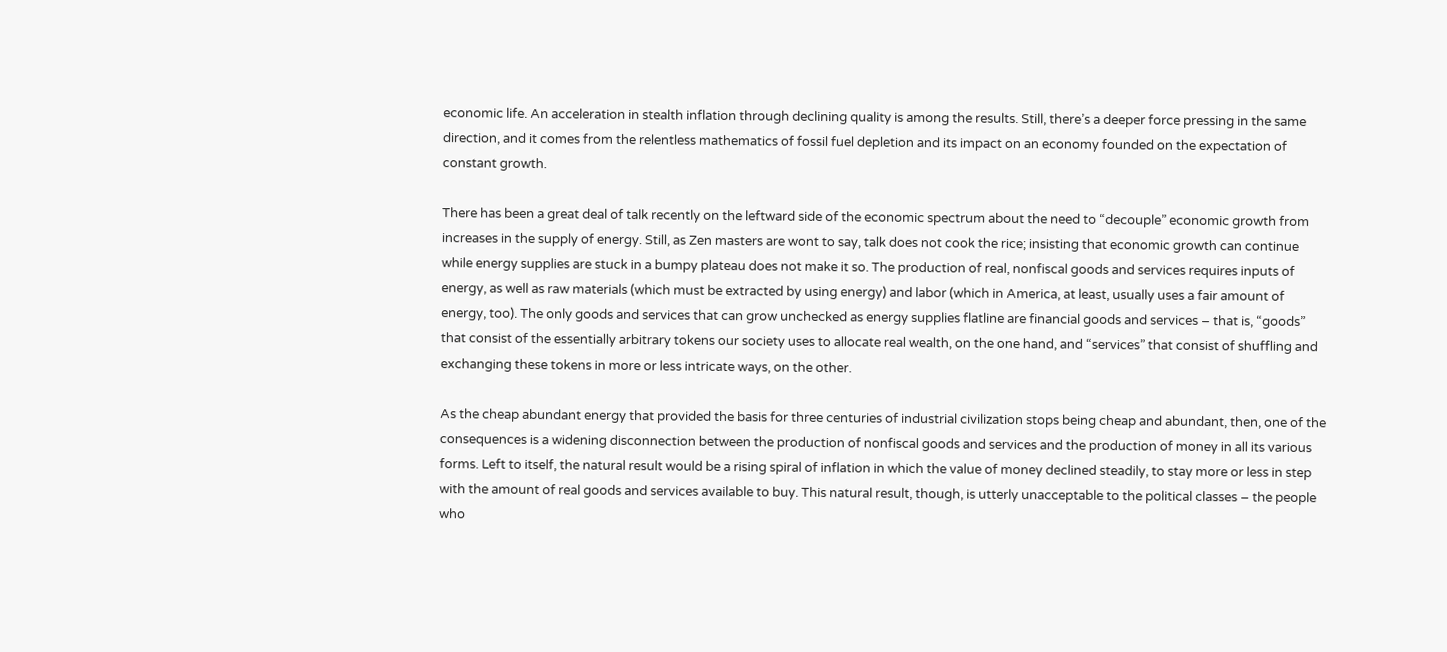economic life. An acceleration in stealth inflation through declining quality is among the results. Still, there’s a deeper force pressing in the same direction, and it comes from the relentless mathematics of fossil fuel depletion and its impact on an economy founded on the expectation of constant growth.

There has been a great deal of talk recently on the leftward side of the economic spectrum about the need to “decouple” economic growth from increases in the supply of energy. Still, as Zen masters are wont to say, talk does not cook the rice; insisting that economic growth can continue while energy supplies are stuck in a bumpy plateau does not make it so. The production of real, nonfiscal goods and services requires inputs of energy, as well as raw materials (which must be extracted by using energy) and labor (which in America, at least, usually uses a fair amount of energy, too). The only goods and services that can grow unchecked as energy supplies flatline are financial goods and services – that is, “goods” that consist of the essentially arbitrary tokens our society uses to allocate real wealth, on the one hand, and “services” that consist of shuffling and exchanging these tokens in more or less intricate ways, on the other.

As the cheap abundant energy that provided the basis for three centuries of industrial civilization stops being cheap and abundant, then, one of the consequences is a widening disconnection between the production of nonfiscal goods and services and the production of money in all its various forms. Left to itself, the natural result would be a rising spiral of inflation in which the value of money declined steadily, to stay more or less in step with the amount of real goods and services available to buy. This natural result, though, is utterly unacceptable to the political classes – the people who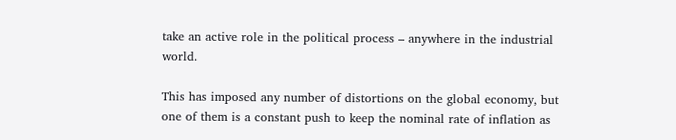take an active role in the political process – anywhere in the industrial world.

This has imposed any number of distortions on the global economy, but one of them is a constant push to keep the nominal rate of inflation as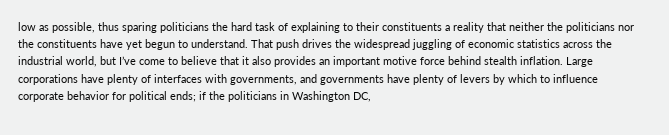low as possible, thus sparing politicians the hard task of explaining to their constituents a reality that neither the politicians nor the constituents have yet begun to understand. That push drives the widespread juggling of economic statistics across the industrial world, but I’ve come to believe that it also provides an important motive force behind stealth inflation. Large corporations have plenty of interfaces with governments, and governments have plenty of levers by which to influence corporate behavior for political ends; if the politicians in Washington DC,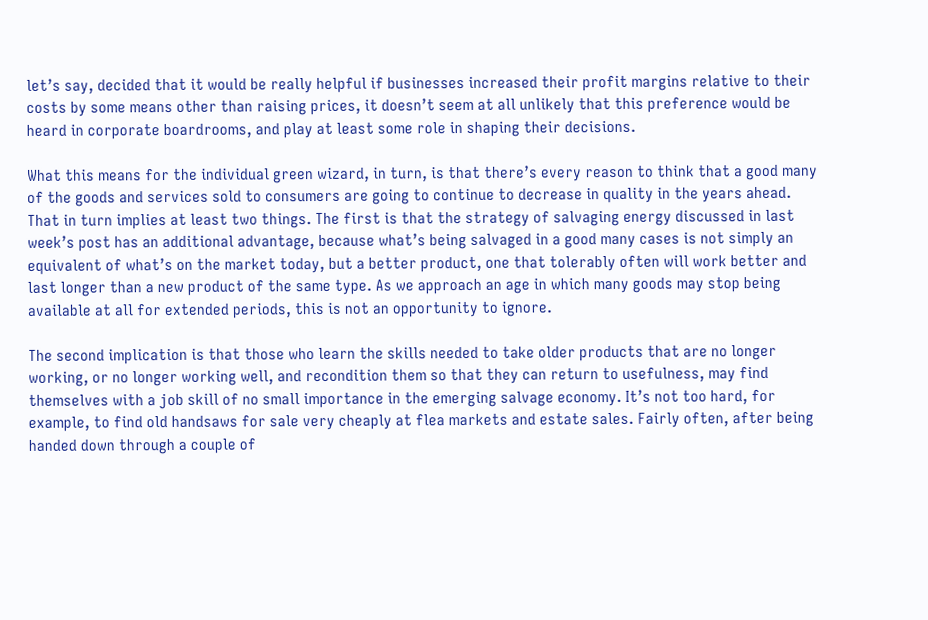let’s say, decided that it would be really helpful if businesses increased their profit margins relative to their costs by some means other than raising prices, it doesn’t seem at all unlikely that this preference would be heard in corporate boardrooms, and play at least some role in shaping their decisions.

What this means for the individual green wizard, in turn, is that there’s every reason to think that a good many of the goods and services sold to consumers are going to continue to decrease in quality in the years ahead. That in turn implies at least two things. The first is that the strategy of salvaging energy discussed in last week’s post has an additional advantage, because what’s being salvaged in a good many cases is not simply an equivalent of what’s on the market today, but a better product, one that tolerably often will work better and last longer than a new product of the same type. As we approach an age in which many goods may stop being available at all for extended periods, this is not an opportunity to ignore.

The second implication is that those who learn the skills needed to take older products that are no longer working, or no longer working well, and recondition them so that they can return to usefulness, may find themselves with a job skill of no small importance in the emerging salvage economy. It’s not too hard, for example, to find old handsaws for sale very cheaply at flea markets and estate sales. Fairly often, after being handed down through a couple of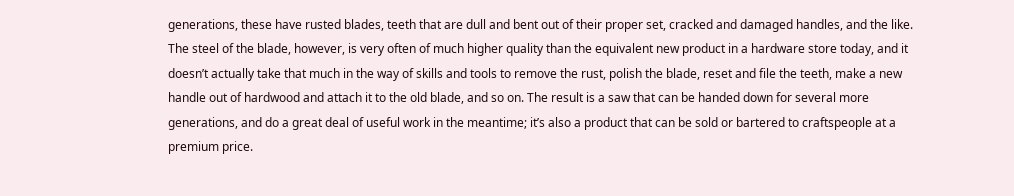generations, these have rusted blades, teeth that are dull and bent out of their proper set, cracked and damaged handles, and the like. The steel of the blade, however, is very often of much higher quality than the equivalent new product in a hardware store today, and it doesn’t actually take that much in the way of skills and tools to remove the rust, polish the blade, reset and file the teeth, make a new handle out of hardwood and attach it to the old blade, and so on. The result is a saw that can be handed down for several more generations, and do a great deal of useful work in the meantime; it’s also a product that can be sold or bartered to craftspeople at a premium price.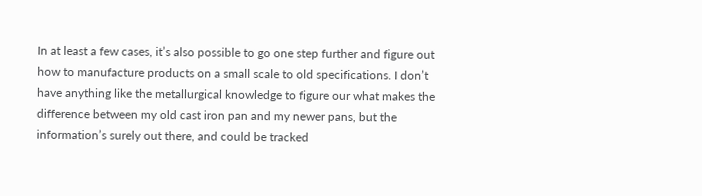In at least a few cases, it’s also possible to go one step further and figure out how to manufacture products on a small scale to old specifications. I don’t have anything like the metallurgical knowledge to figure our what makes the difference between my old cast iron pan and my newer pans, but the information’s surely out there, and could be tracked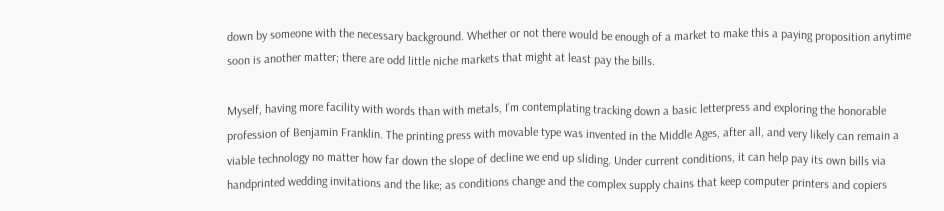down by someone with the necessary background. Whether or not there would be enough of a market to make this a paying proposition anytime soon is another matter; there are odd little niche markets that might at least pay the bills.

Myself, having more facility with words than with metals, I’m contemplating tracking down a basic letterpress and exploring the honorable profession of Benjamin Franklin. The printing press with movable type was invented in the Middle Ages, after all, and very likely can remain a viable technology no matter how far down the slope of decline we end up sliding. Under current conditions, it can help pay its own bills via handprinted wedding invitations and the like; as conditions change and the complex supply chains that keep computer printers and copiers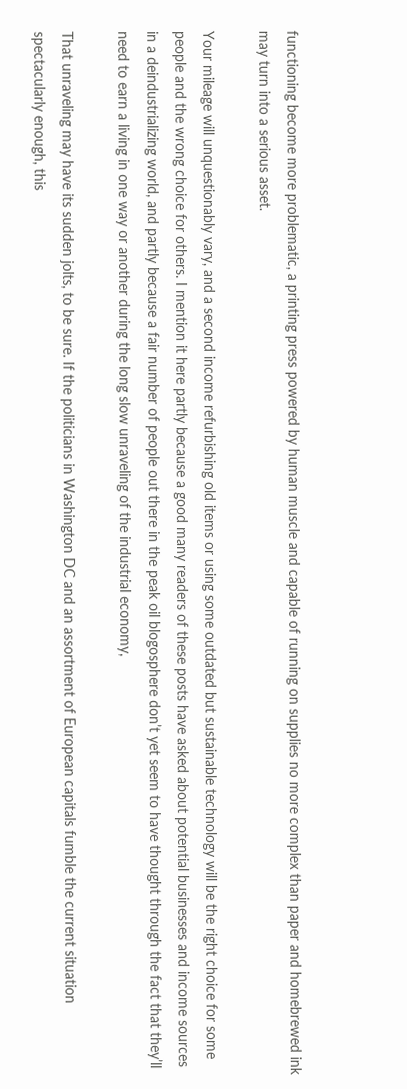functioning become more problematic, a printing press powered by human muscle and capable of running on supplies no more complex than paper and homebrewed ink may turn into a serious asset.

Your mileage will unquestionably vary, and a second income refurbishing old items or using some outdated but sustainable technology will be the right choice for some people and the wrong choice for others. I mention it here partly because a good many readers of these posts have asked about potential businesses and income sources in a deindustrializing world, and partly because a fair number of people out there in the peak oil blogosphere don’t yet seem to have thought through the fact that they’ll need to earn a living in one way or another during the long slow unraveling of the industrial economy,

That unraveling may have its sudden jolts, to be sure. If the politicians in Washington DC and an assortment of European capitals fumble the current situation spectacularly enough, this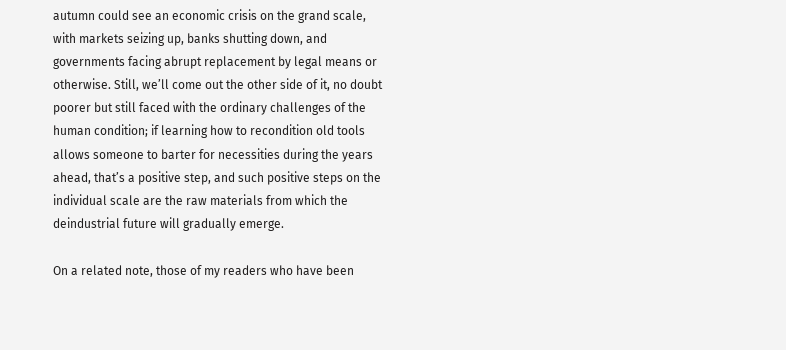autumn could see an economic crisis on the grand scale, with markets seizing up, banks shutting down, and governments facing abrupt replacement by legal means or otherwise. Still, we’ll come out the other side of it, no doubt poorer but still faced with the ordinary challenges of the human condition; if learning how to recondition old tools allows someone to barter for necessities during the years ahead, that’s a positive step, and such positive steps on the individual scale are the raw materials from which the deindustrial future will gradually emerge.

On a related note, those of my readers who have been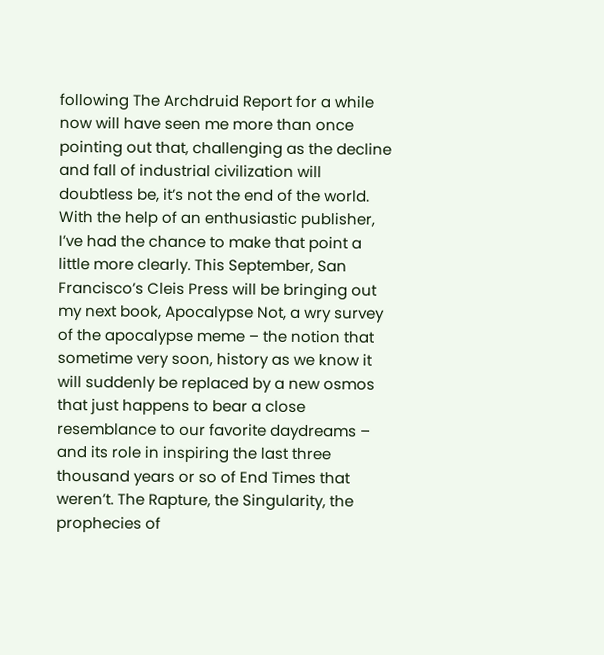following The Archdruid Report for a while now will have seen me more than once pointing out that, challenging as the decline and fall of industrial civilization will doubtless be, it’s not the end of the world. With the help of an enthusiastic publisher, I’ve had the chance to make that point a little more clearly. This September, San Francisco’s Cleis Press will be bringing out my next book, Apocalypse Not, a wry survey of the apocalypse meme – the notion that sometime very soon, history as we know it will suddenly be replaced by a new osmos that just happens to bear a close resemblance to our favorite daydreams – and its role in inspiring the last three thousand years or so of End Times that weren’t. The Rapture, the Singularity, the prophecies of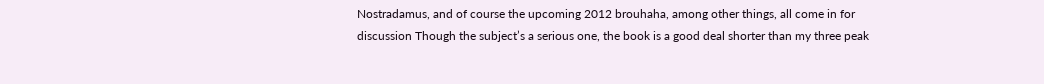Nostradamus, and of course the upcoming 2012 brouhaha, among other things, all come in for discussion Though the subject’s a serious one, the book is a good deal shorter than my three peak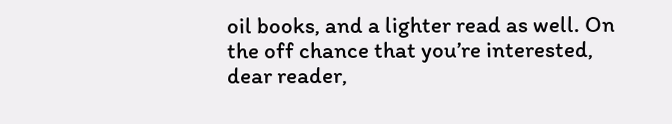oil books, and a lighter read as well. On the off chance that you’re interested, dear reader,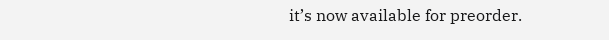it’s now available for preorder.